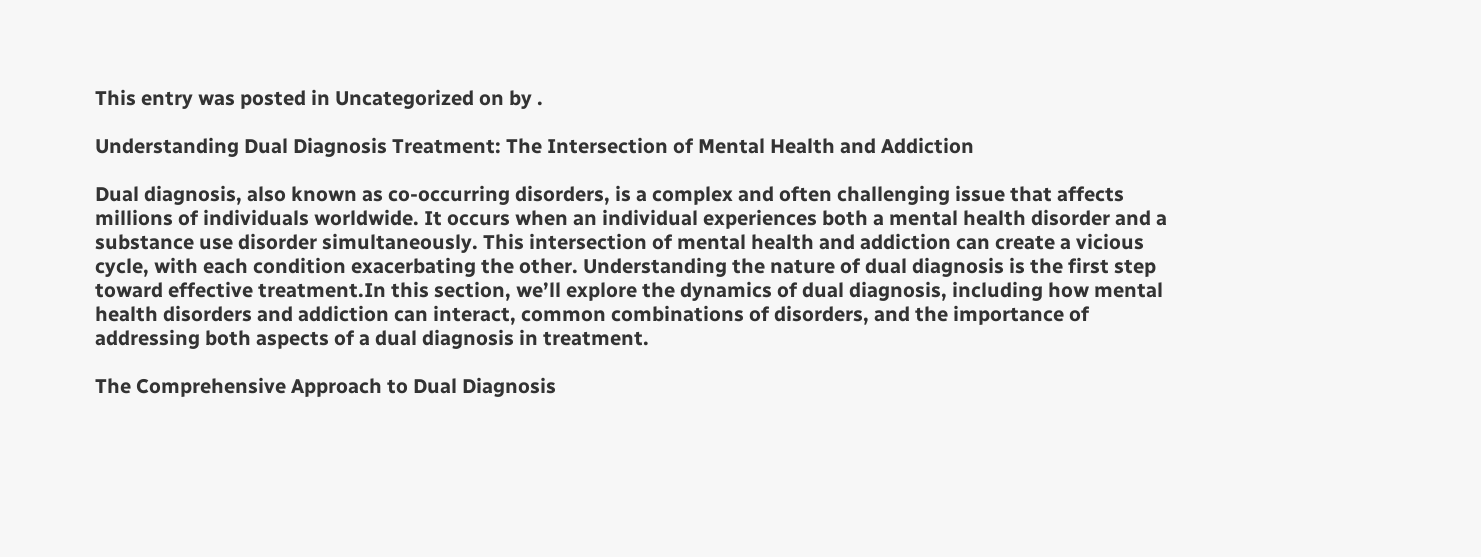This entry was posted in Uncategorized on by .

Understanding Dual Diagnosis Treatment: The Intersection of Mental Health and Addiction

Dual diagnosis, also known as co-occurring disorders, is a complex and often challenging issue that affects millions of individuals worldwide. It occurs when an individual experiences both a mental health disorder and a substance use disorder simultaneously. This intersection of mental health and addiction can create a vicious cycle, with each condition exacerbating the other. Understanding the nature of dual diagnosis is the first step toward effective treatment.In this section, we’ll explore the dynamics of dual diagnosis, including how mental health disorders and addiction can interact, common combinations of disorders, and the importance of addressing both aspects of a dual diagnosis in treatment.

The Comprehensive Approach to Dual Diagnosis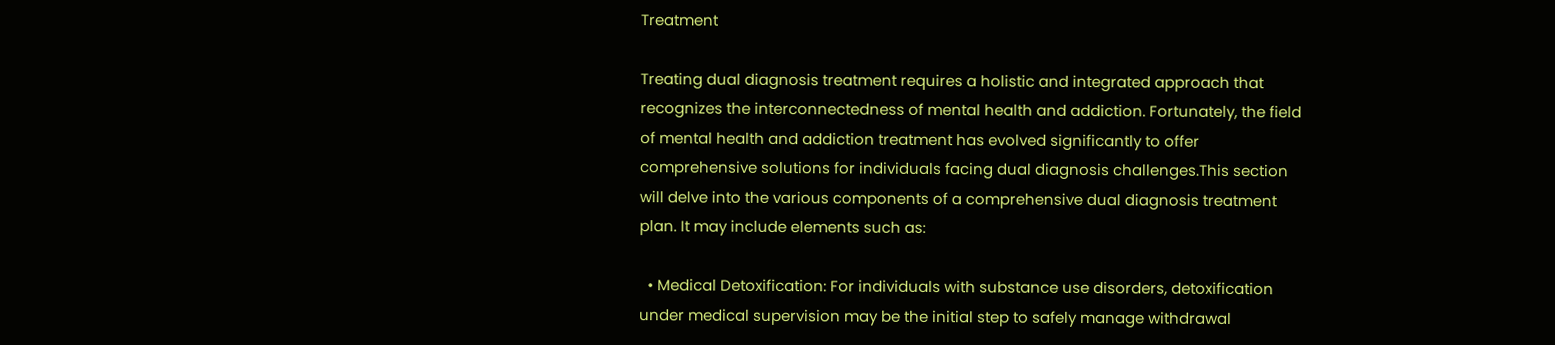Treatment

Treating dual diagnosis treatment requires a holistic and integrated approach that recognizes the interconnectedness of mental health and addiction. Fortunately, the field of mental health and addiction treatment has evolved significantly to offer comprehensive solutions for individuals facing dual diagnosis challenges.This section will delve into the various components of a comprehensive dual diagnosis treatment plan. It may include elements such as:

  • Medical Detoxification: For individuals with substance use disorders, detoxification under medical supervision may be the initial step to safely manage withdrawal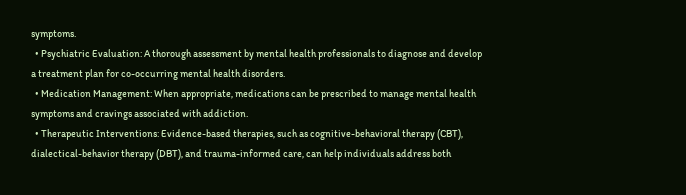symptoms.
  • Psychiatric Evaluation: A thorough assessment by mental health professionals to diagnose and develop a treatment plan for co-occurring mental health disorders.
  • Medication Management: When appropriate, medications can be prescribed to manage mental health symptoms and cravings associated with addiction.
  • Therapeutic Interventions: Evidence-based therapies, such as cognitive-behavioral therapy (CBT), dialectical-behavior therapy (DBT), and trauma-informed care, can help individuals address both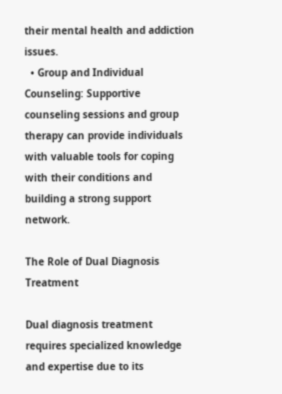their mental health and addiction issues.
  • Group and Individual Counseling: Supportive counseling sessions and group therapy can provide individuals with valuable tools for coping with their conditions and building a strong support network.

The Role of Dual Diagnosis Treatment

Dual diagnosis treatment requires specialized knowledge and expertise due to its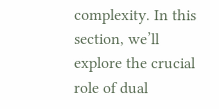complexity. In this section, we’ll explore the crucial role of dual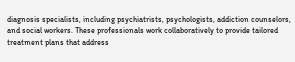diagnosis specialists, including psychiatrists, psychologists, addiction counselors, and social workers. These professionals work collaboratively to provide tailored treatment plans that address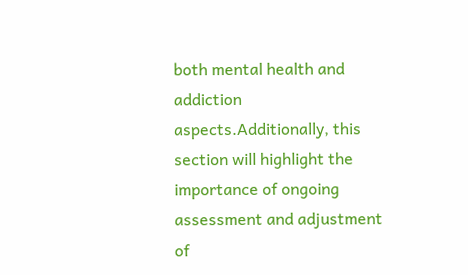both mental health and addiction aspects.Additionally, this section will highlight the importance of ongoing assessment and adjustment of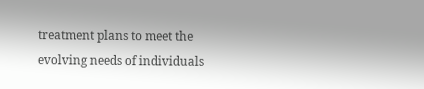treatment plans to meet the evolving needs of individuals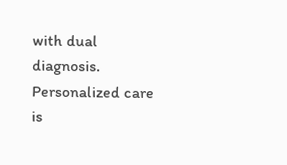with dual diagnosis. Personalized care is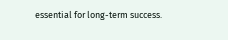essential for long-term success.